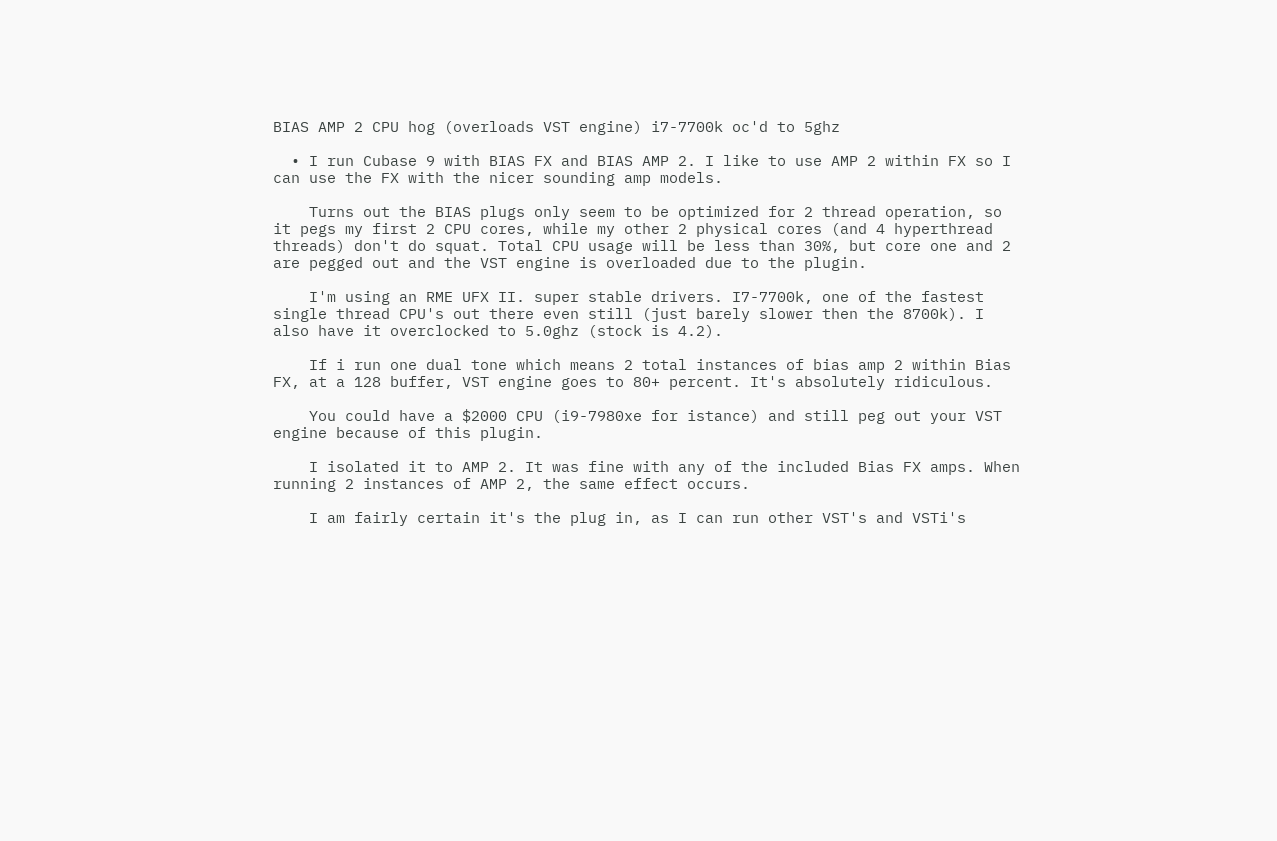BIAS AMP 2 CPU hog (overloads VST engine) i7-7700k oc'd to 5ghz

  • I run Cubase 9 with BIAS FX and BIAS AMP 2. I like to use AMP 2 within FX so I can use the FX with the nicer sounding amp models.

    Turns out the BIAS plugs only seem to be optimized for 2 thread operation, so it pegs my first 2 CPU cores, while my other 2 physical cores (and 4 hyperthread threads) don't do squat. Total CPU usage will be less than 30%, but core one and 2 are pegged out and the VST engine is overloaded due to the plugin.

    I'm using an RME UFX II. super stable drivers. I7-7700k, one of the fastest single thread CPU's out there even still (just barely slower then the 8700k). I also have it overclocked to 5.0ghz (stock is 4.2).

    If i run one dual tone which means 2 total instances of bias amp 2 within Bias FX, at a 128 buffer, VST engine goes to 80+ percent. It's absolutely ridiculous.

    You could have a $2000 CPU (i9-7980xe for istance) and still peg out your VST engine because of this plugin.

    I isolated it to AMP 2. It was fine with any of the included Bias FX amps. When running 2 instances of AMP 2, the same effect occurs.

    I am fairly certain it's the plug in, as I can run other VST's and VSTi's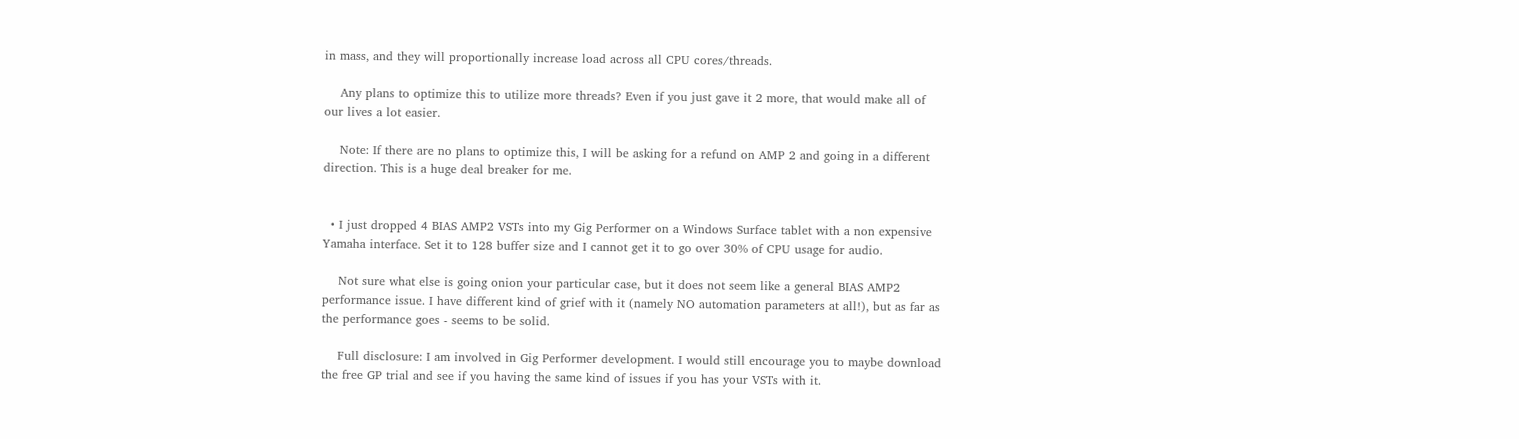in mass, and they will proportionally increase load across all CPU cores/threads.

    Any plans to optimize this to utilize more threads? Even if you just gave it 2 more, that would make all of our lives a lot easier.

    Note: If there are no plans to optimize this, I will be asking for a refund on AMP 2 and going in a different direction. This is a huge deal breaker for me.


  • I just dropped 4 BIAS AMP2 VSTs into my Gig Performer on a Windows Surface tablet with a non expensive Yamaha interface. Set it to 128 buffer size and I cannot get it to go over 30% of CPU usage for audio.

    Not sure what else is going onion your particular case, but it does not seem like a general BIAS AMP2 performance issue. I have different kind of grief with it (namely NO automation parameters at all!), but as far as the performance goes - seems to be solid.

    Full disclosure: I am involved in Gig Performer development. I would still encourage you to maybe download the free GP trial and see if you having the same kind of issues if you has your VSTs with it.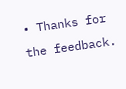• Thanks for the feedback.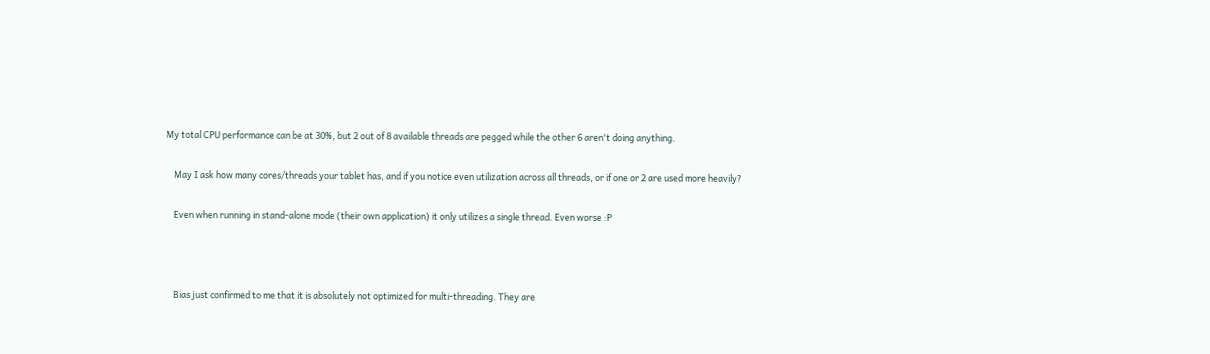My total CPU performance can be at 30%, but 2 out of 8 available threads are pegged while the other 6 aren't doing anything.

    May I ask how many cores/threads your tablet has, and if you notice even utilization across all threads, or if one or 2 are used more heavily?

    Even when running in stand-alone mode (their own application) it only utilizes a single thread. Even worse :P



    Bias just confirmed to me that it is absolutely not optimized for multi-threading. They are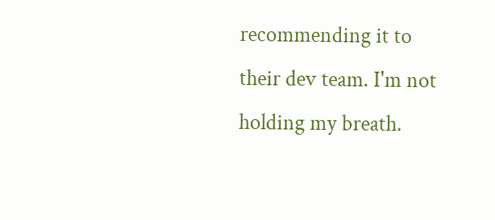recommending it to their dev team. I'm not holding my breath.